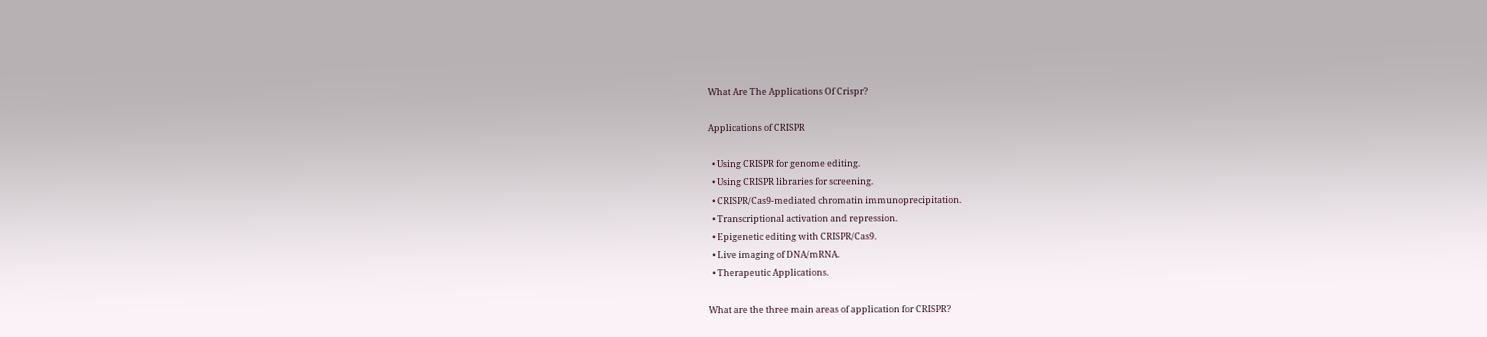What Are The Applications Of Crispr?

Applications of CRISPR

  • Using CRISPR for genome editing.
  • Using CRISPR libraries for screening.
  • CRISPR/Cas9-mediated chromatin immunoprecipitation.
  • Transcriptional activation and repression.
  • Epigenetic editing with CRISPR/Cas9.
  • Live imaging of DNA/mRNA.
  • Therapeutic Applications.

What are the three main areas of application for CRISPR?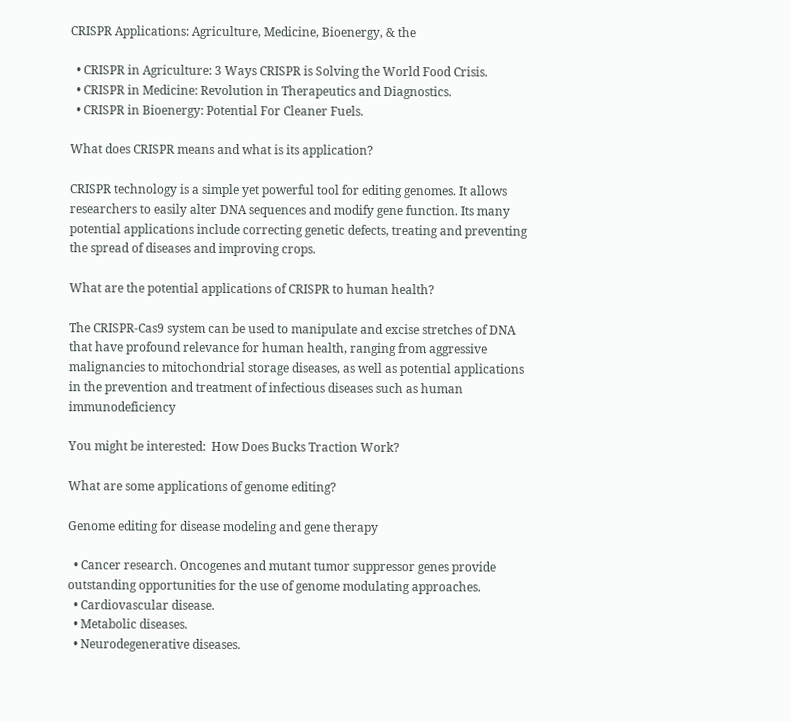CRISPR Applications: Agriculture, Medicine, Bioenergy, & the

  • CRISPR in Agriculture: 3 Ways CRISPR is Solving the World Food Crisis.
  • CRISPR in Medicine: Revolution in Therapeutics and Diagnostics.
  • CRISPR in Bioenergy: Potential For Cleaner Fuels.

What does CRISPR means and what is its application?

CRISPR technology is a simple yet powerful tool for editing genomes. It allows researchers to easily alter DNA sequences and modify gene function. Its many potential applications include correcting genetic defects, treating and preventing the spread of diseases and improving crops.

What are the potential applications of CRISPR to human health?

The CRISPR-Cas9 system can be used to manipulate and excise stretches of DNA that have profound relevance for human health, ranging from aggressive malignancies to mitochondrial storage diseases, as well as potential applications in the prevention and treatment of infectious diseases such as human immunodeficiency

You might be interested:  How Does Bucks Traction Work?

What are some applications of genome editing?

Genome editing for disease modeling and gene therapy

  • Cancer research. Oncogenes and mutant tumor suppressor genes provide outstanding opportunities for the use of genome modulating approaches.
  • Cardiovascular disease.
  • Metabolic diseases.
  • Neurodegenerative diseases.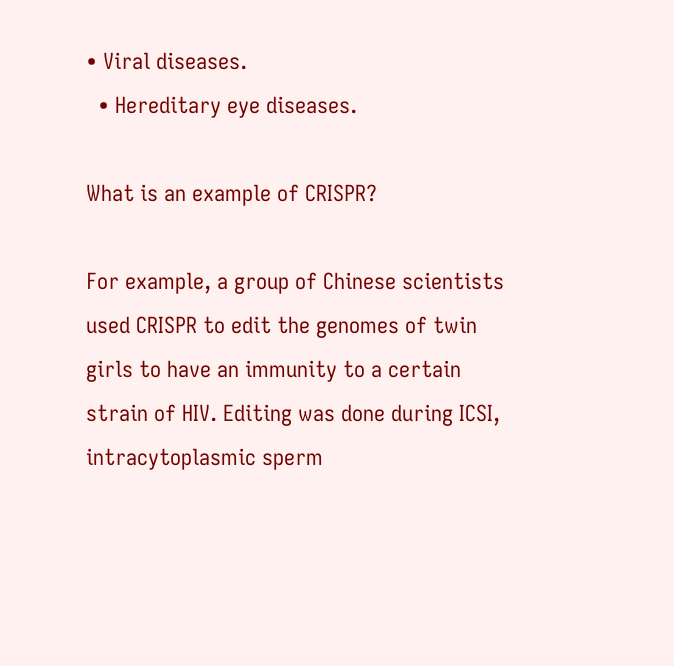• Viral diseases.
  • Hereditary eye diseases.

What is an example of CRISPR?

For example, a group of Chinese scientists used CRISPR to edit the genomes of twin girls to have an immunity to a certain strain of HIV. Editing was done during ICSI, intracytoplasmic sperm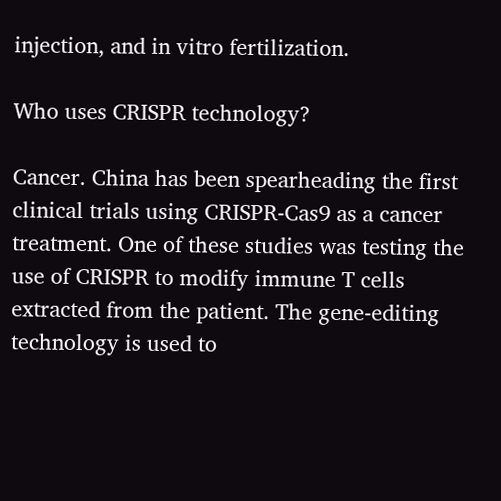injection, and in vitro fertilization.

Who uses CRISPR technology?

Cancer. China has been spearheading the first clinical trials using CRISPR-Cas9 as a cancer treatment. One of these studies was testing the use of CRISPR to modify immune T cells extracted from the patient. The gene-editing technology is used to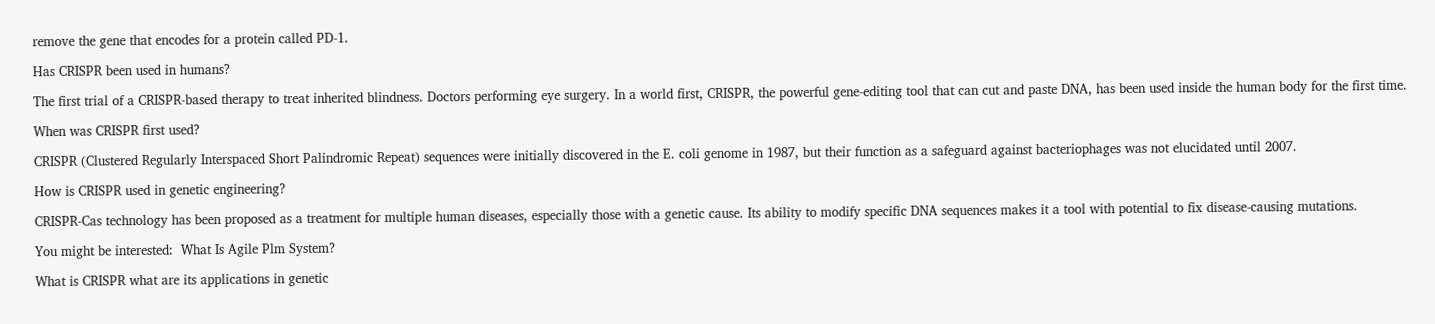remove the gene that encodes for a protein called PD-1.

Has CRISPR been used in humans?

The first trial of a CRISPR-based therapy to treat inherited blindness. Doctors performing eye surgery. In a world first, CRISPR, the powerful gene-editing tool that can cut and paste DNA, has been used inside the human body for the first time.

When was CRISPR first used?

CRISPR (Clustered Regularly Interspaced Short Palindromic Repeat) sequences were initially discovered in the E. coli genome in 1987, but their function as a safeguard against bacteriophages was not elucidated until 2007.

How is CRISPR used in genetic engineering?

CRISPR-Cas technology has been proposed as a treatment for multiple human diseases, especially those with a genetic cause. Its ability to modify specific DNA sequences makes it a tool with potential to fix disease-causing mutations.

You might be interested:  What Is Agile Plm System?

What is CRISPR what are its applications in genetic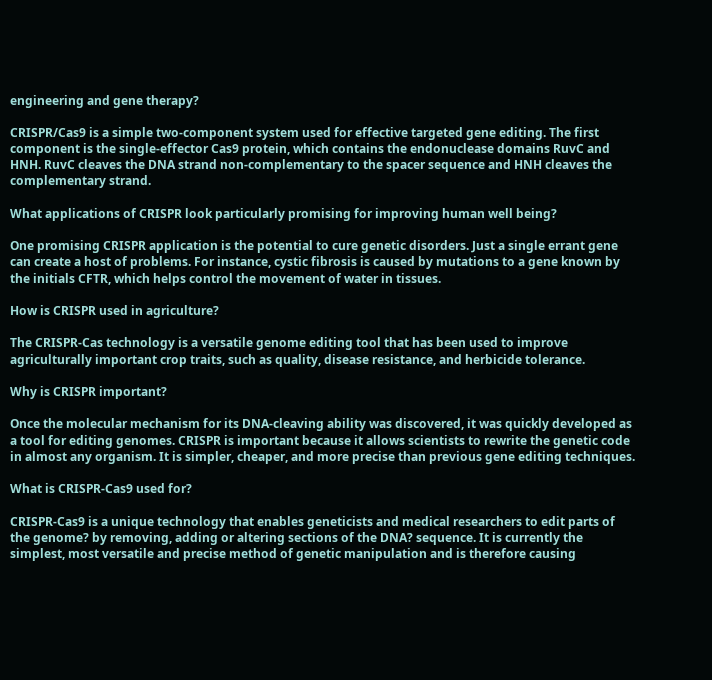engineering and gene therapy?

CRISPR/Cas9 is a simple two-component system used for effective targeted gene editing. The first component is the single-effector Cas9 protein, which contains the endonuclease domains RuvC and HNH. RuvC cleaves the DNA strand non-complementary to the spacer sequence and HNH cleaves the complementary strand.

What applications of CRISPR look particularly promising for improving human well being?

One promising CRISPR application is the potential to cure genetic disorders. Just a single errant gene can create a host of problems. For instance, cystic fibrosis is caused by mutations to a gene known by the initials CFTR, which helps control the movement of water in tissues.

How is CRISPR used in agriculture?

The CRISPR-Cas technology is a versatile genome editing tool that has been used to improve agriculturally important crop traits, such as quality, disease resistance, and herbicide tolerance.

Why is CRISPR important?

Once the molecular mechanism for its DNA-cleaving ability was discovered, it was quickly developed as a tool for editing genomes. CRISPR is important because it allows scientists to rewrite the genetic code in almost any organism. It is simpler, cheaper, and more precise than previous gene editing techniques.

What is CRISPR-Cas9 used for?

CRISPR-Cas9 is a unique technology that enables geneticists and medical researchers to edit parts of the genome? by removing, adding or altering sections of the DNA? sequence. It is currently the simplest, most versatile and precise method of genetic manipulation and is therefore causing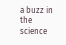a buzz in the science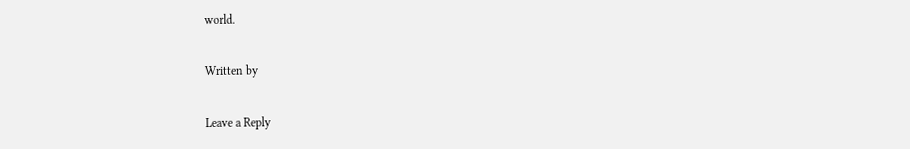world.

Written by

Leave a Reply